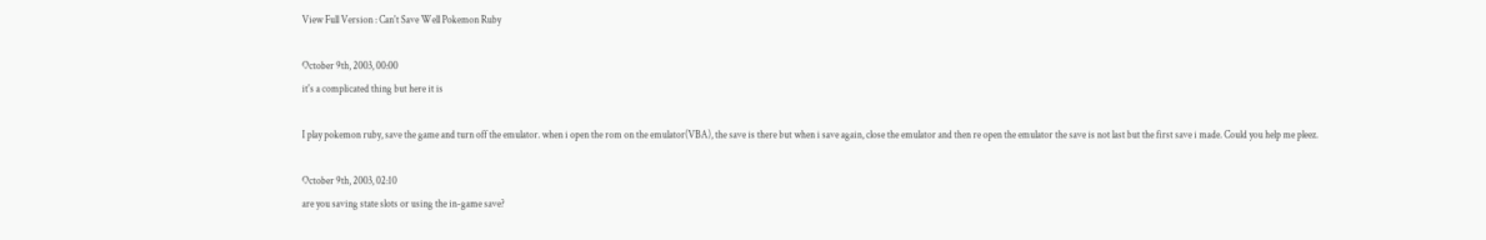View Full Version : Can't Save Well Pokemon Ruby

October 9th, 2003, 00:00
it's a complicated thing but here it is

I play pokemon ruby, save the game and turn off the emulator. when i open the rom on the emulator(VBA), the save is there but when i save again, close the emulator and then re open the emulator the save is not last but the first save i made. Could you help me pleez.

October 9th, 2003, 02:10
are you saving state slots or using the in-game save?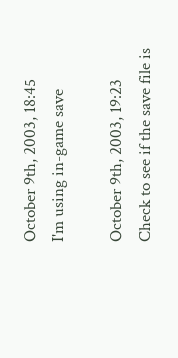October 9th, 2003, 18:45
I'm using in-game save

October 9th, 2003, 19:23
Check to see if the save file is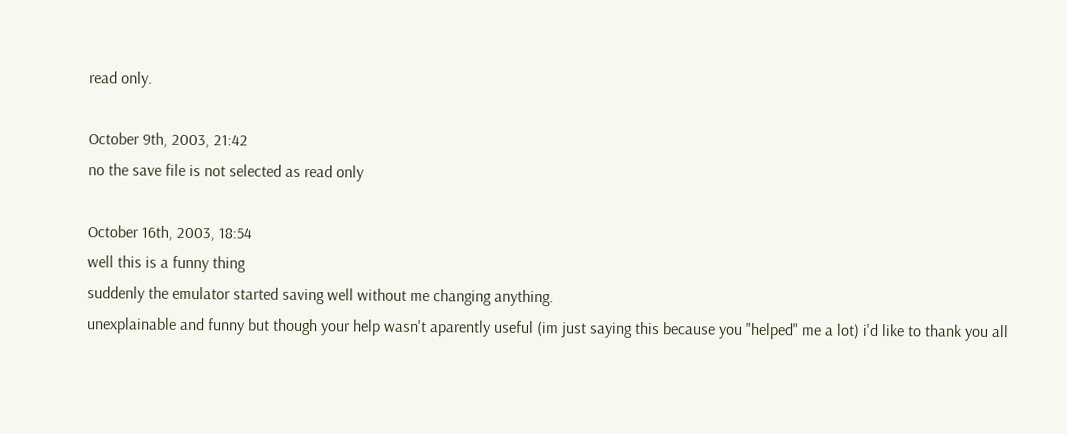read only.

October 9th, 2003, 21:42
no the save file is not selected as read only

October 16th, 2003, 18:54
well this is a funny thing
suddenly the emulator started saving well without me changing anything.
unexplainable and funny but though your help wasn't aparently useful (im just saying this because you "helped" me a lot) i'd like to thank you all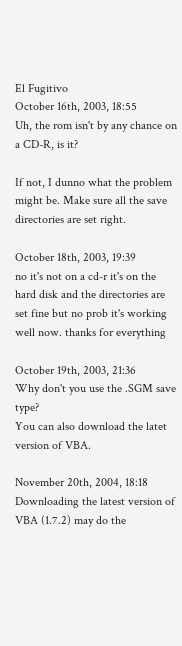El Fugitivo
October 16th, 2003, 18:55
Uh, the rom isn't by any chance on a CD-R, is it?

If not, I dunno what the problem might be. Make sure all the save directories are set right.

October 18th, 2003, 19:39
no it's not on a cd-r it's on the hard disk and the directories are set fine but no prob it's working well now. thanks for everything

October 19th, 2003, 21:36
Why don't you use the .SGM save type?
You can also download the latet version of VBA.

November 20th, 2004, 18:18
Downloading the latest version of VBA (1.7.2) may do the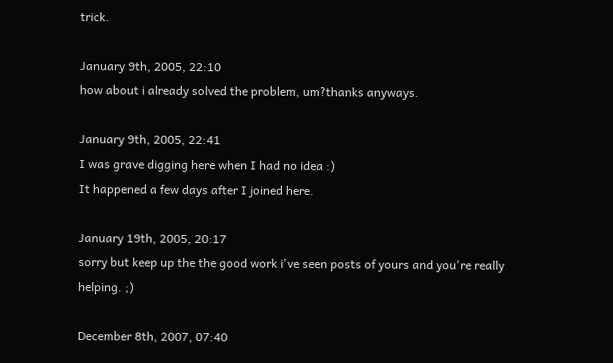trick.

January 9th, 2005, 22:10
how about i already solved the problem, um?thanks anyways.

January 9th, 2005, 22:41
I was grave digging here when I had no idea :)
It happened a few days after I joined here.

January 19th, 2005, 20:17
sorry but keep up the the good work i've seen posts of yours and you're really helping. ;)

December 8th, 2007, 07:40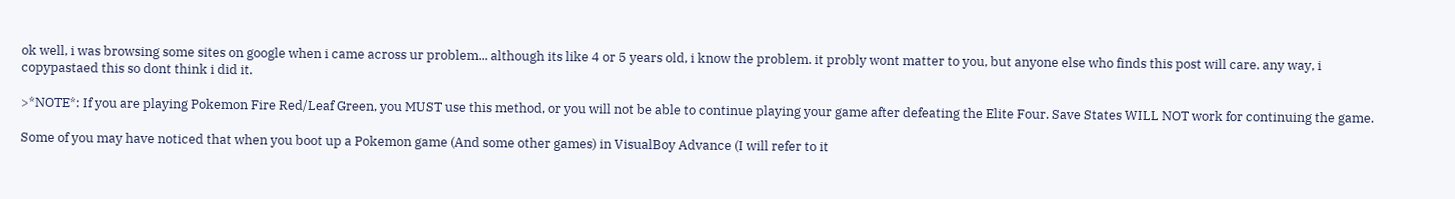ok well, i was browsing some sites on google when i came across ur problem... although its like 4 or 5 years old, i know the problem. it probly wont matter to you, but anyone else who finds this post will care. any way, i copypastaed this so dont think i did it.

>*NOTE*: If you are playing Pokemon Fire Red/Leaf Green, you MUST use this method, or you will not be able to continue playing your game after defeating the Elite Four. Save States WILL NOT work for continuing the game.

Some of you may have noticed that when you boot up a Pokemon game (And some other games) in VisualBoy Advance (I will refer to it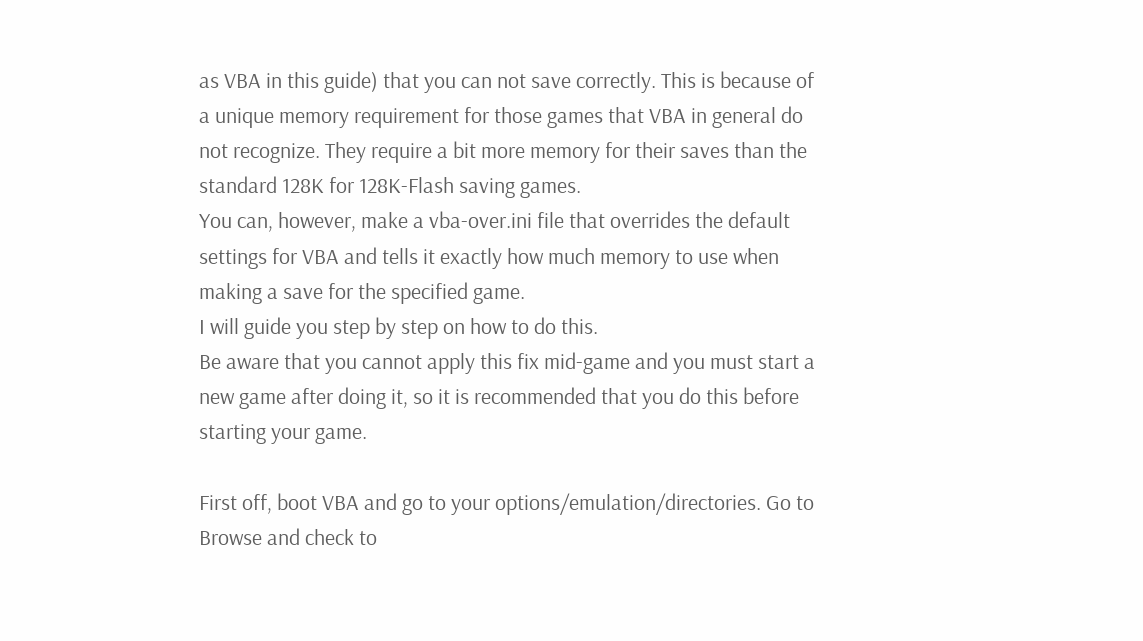as VBA in this guide) that you can not save correctly. This is because of a unique memory requirement for those games that VBA in general do not recognize. They require a bit more memory for their saves than the standard 128K for 128K-Flash saving games.
You can, however, make a vba-over.ini file that overrides the default settings for VBA and tells it exactly how much memory to use when making a save for the specified game.
I will guide you step by step on how to do this.
Be aware that you cannot apply this fix mid-game and you must start a new game after doing it, so it is recommended that you do this before starting your game.

First off, boot VBA and go to your options/emulation/directories. Go to Browse and check to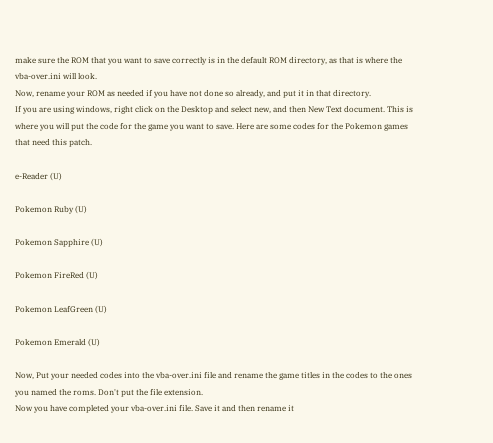make sure the ROM that you want to save correctly is in the default ROM directory, as that is where the vba-over.ini will look.
Now, rename your ROM as needed if you have not done so already, and put it in that directory.
If you are using windows, right click on the Desktop and select new, and then New Text document. This is where you will put the code for the game you want to save. Here are some codes for the Pokemon games that need this patch.

e-Reader (U)

Pokemon Ruby (U)

Pokemon Sapphire (U)

Pokemon FireRed (U)

Pokemon LeafGreen (U)

Pokemon Emerald (U)

Now, Put your needed codes into the vba-over.ini file and rename the game titles in the codes to the ones you named the roms. Don't put the file extension.
Now you have completed your vba-over.ini file. Save it and then rename it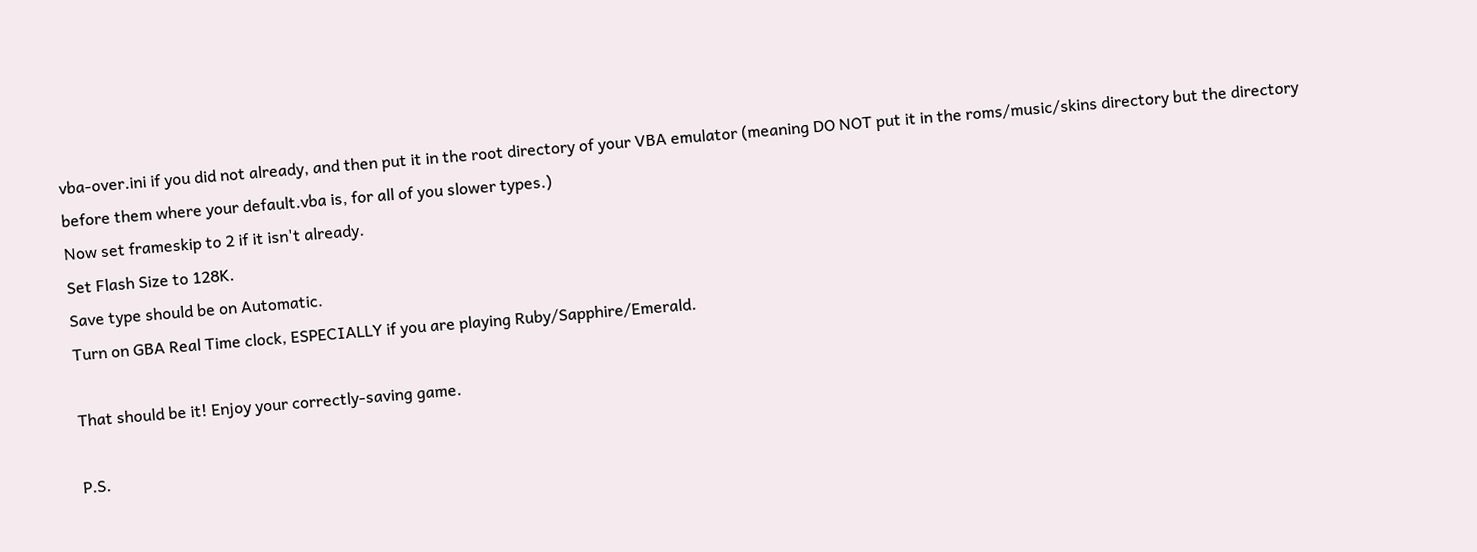vba-over.ini if you did not already, and then put it in the root directory of your VBA emulator (meaning DO NOT put it in the roms/music/skins directory but the directory before them where your default.vba is, for all of you slower types.)
Now set frameskip to 2 if it isn't already.
Set Flash Size to 128K.
Save type should be on Automatic.
Turn on GBA Real Time clock, ESPECIALLY if you are playing Ruby/Sapphire/Emerald.

That should be it! Enjoy your correctly-saving game.

P.S.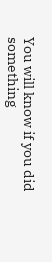You will know if you did something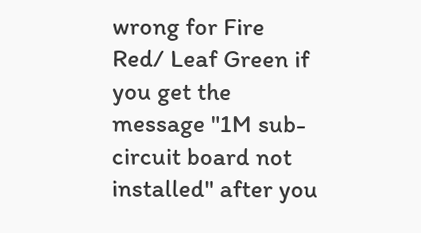wrong for Fire Red/ Leaf Green if you get the message "1M sub-circuit board not installed" after you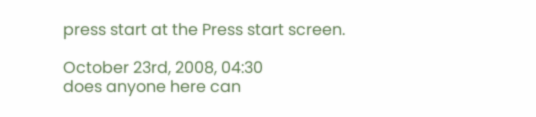press start at the Press start screen.

October 23rd, 2008, 04:30
does anyone here can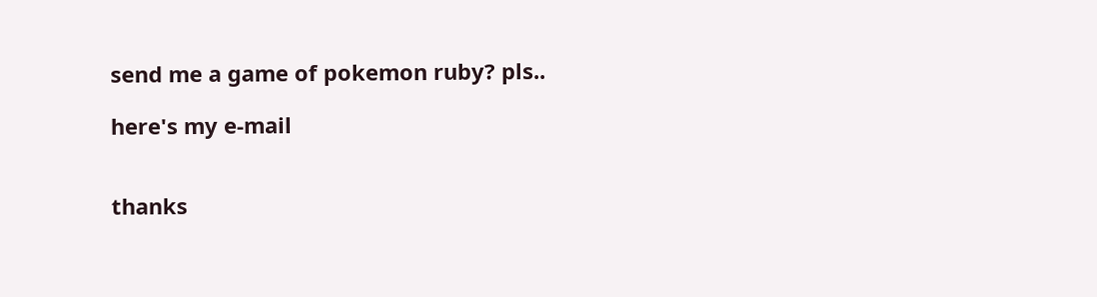send me a game of pokemon ruby? pls..

here's my e-mail


thanks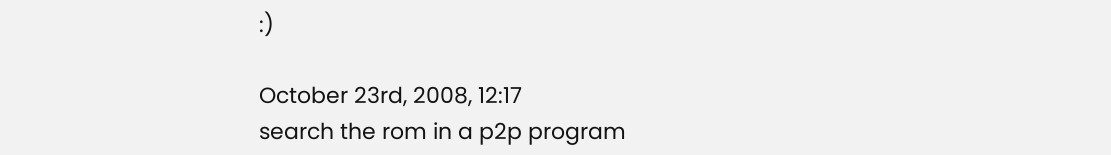:)

October 23rd, 2008, 12:17
search the rom in a p2p program